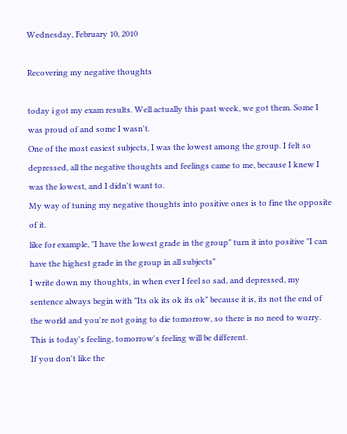Wednesday, February 10, 2010

Recovering my negative thoughts

today i got my exam results. Well actually this past week, we got them. Some I was proud of and some I wasn't.
One of the most easiest subjects, I was the lowest among the group. I felt so depressed, all the negative thoughts and feelings came to me, because I knew I was the lowest, and I didn't want to.
My way of tuning my negative thoughts into positive ones is to fine the opposite of it.
like for example, "I have the lowest grade in the group" turn it into positive "I can have the highest grade in the group in all subjects"
I write down my thoughts, in when ever I feel so sad, and depressed, my sentence always begin with "Its ok its ok its ok" because it is, its not the end of the world and you're not going to die tomorrow, so there is no need to worry. This is today's feeling, tomorrow's feeling will be different.
If you don't like the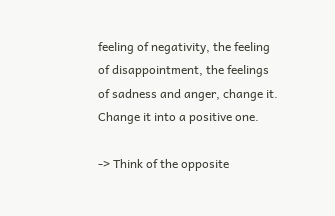feeling of negativity, the feeling of disappointment, the feelings of sadness and anger, change it. Change it into a positive one.

-> Think of the opposite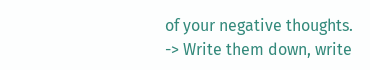of your negative thoughts.
-> Write them down, write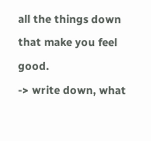all the things down that make you feel good.
-> write down, what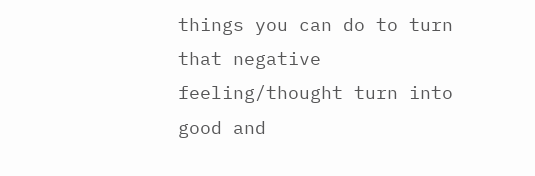things you can do to turn that negative feeling/thought turn into good and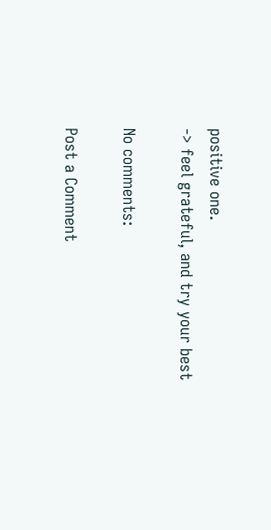positive one.
-> feel grateful, and try your best

No comments:

Post a Comment